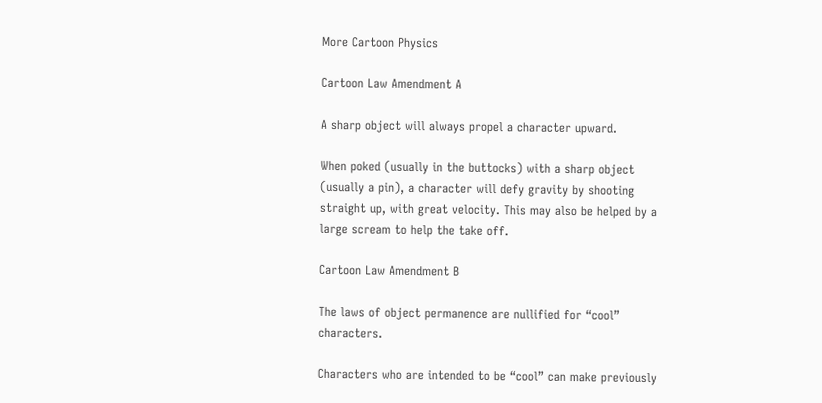More Cartoon Physics

Cartoon Law Amendment A

A sharp object will always propel a character upward.

When poked (usually in the buttocks) with a sharp object (usually a pin), a character will defy gravity by shooting straight up, with great velocity. This may also be helped by a large scream to help the take off.

Cartoon Law Amendment B

The laws of object permanence are nullified for “cool” characters.

Characters who are intended to be “cool” can make previously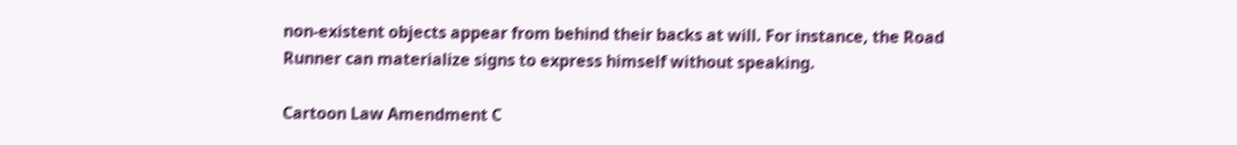non-existent objects appear from behind their backs at will. For instance, the Road Runner can materialize signs to express himself without speaking.

Cartoon Law Amendment C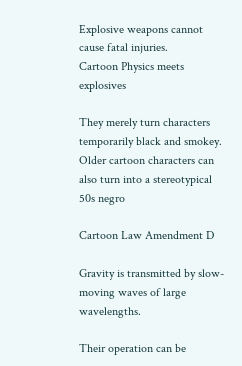Explosive weapons cannot cause fatal injuries.
Cartoon Physics meets explosives

They merely turn characters temporarily black and smokey. Older cartoon characters can also turn into a stereotypical 50s negro

Cartoon Law Amendment D

Gravity is transmitted by slow-moving waves of large wavelengths.

Their operation can be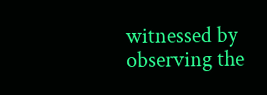witnessed by observing the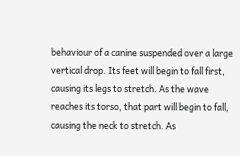behaviour of a canine suspended over a large vertical drop. Its feet will begin to fall first, causing its legs to stretch. As the wave reaches its torso, that part will begin to fall, causing the neck to stretch. As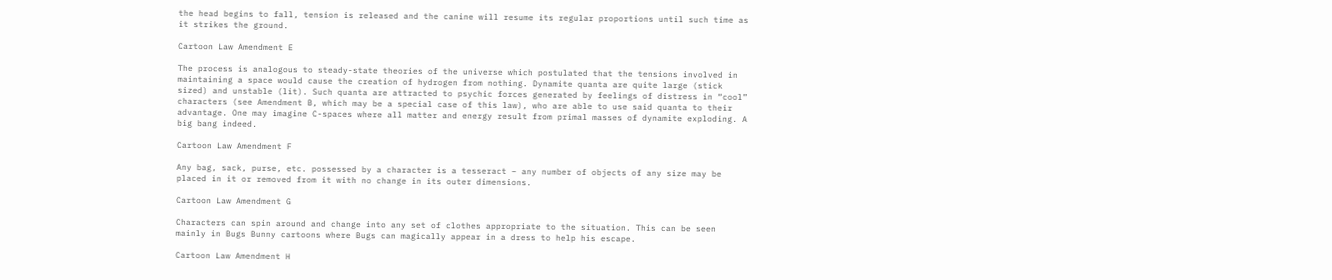the head begins to fall, tension is released and the canine will resume its regular proportions until such time as it strikes the ground.

Cartoon Law Amendment E

The process is analogous to steady-state theories of the universe which postulated that the tensions involved in maintaining a space would cause the creation of hydrogen from nothing. Dynamite quanta are quite large (stick sized) and unstable (lit). Such quanta are attracted to psychic forces generated by feelings of distress in “cool” characters (see Amendment B, which may be a special case of this law), who are able to use said quanta to their advantage. One may imagine C-spaces where all matter and energy result from primal masses of dynamite exploding. A big bang indeed.

Cartoon Law Amendment F

Any bag, sack, purse, etc. possessed by a character is a tesseract – any number of objects of any size may be placed in it or removed from it with no change in its outer dimensions.

Cartoon Law Amendment G

Characters can spin around and change into any set of clothes appropriate to the situation. This can be seen mainly in Bugs Bunny cartoons where Bugs can magically appear in a dress to help his escape.

Cartoon Law Amendment H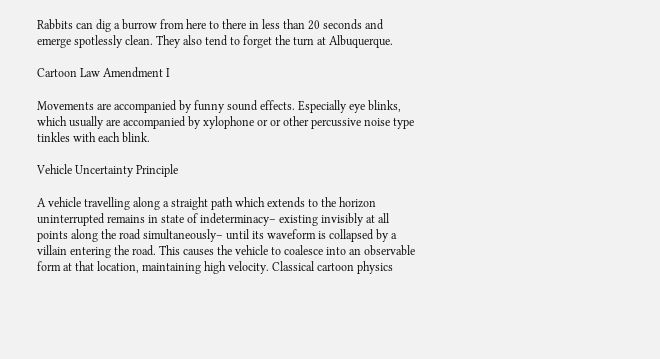Rabbits can dig a burrow from here to there in less than 20 seconds and emerge spotlessly clean. They also tend to forget the turn at Albuquerque.

Cartoon Law Amendment I

Movements are accompanied by funny sound effects. Especially eye blinks, which usually are accompanied by xylophone or or other percussive noise type tinkles with each blink.

Vehicle Uncertainty Principle

A vehicle travelling along a straight path which extends to the horizon uninterrupted remains in state of indeterminacy– existing invisibly at all points along the road simultaneously– until its waveform is collapsed by a villain entering the road. This causes the vehicle to coalesce into an observable form at that location, maintaining high velocity. Classical cartoon physics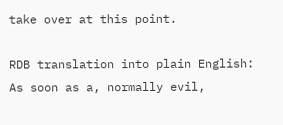take over at this point.

RDB translation into plain English: As soon as a, normally evil,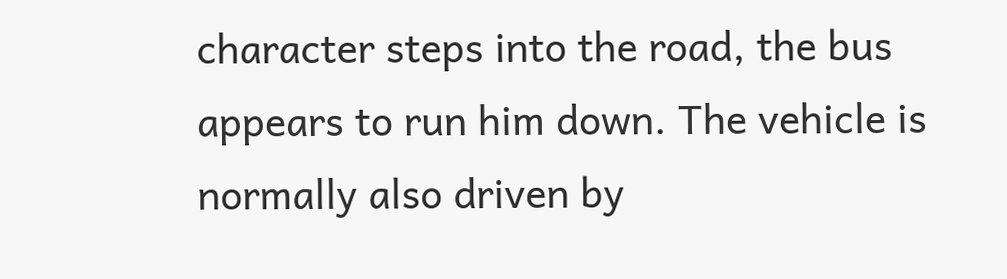character steps into the road, the bus appears to run him down. The vehicle is normally also driven by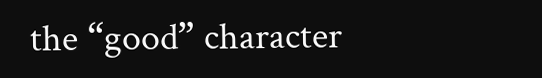the “good” character